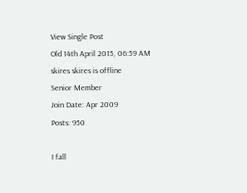View Single Post
Old 14th April 2015, 06:59 AM
skires skires is offline
Senior Member
Join Date: Apr 2009
Posts: 950

I fall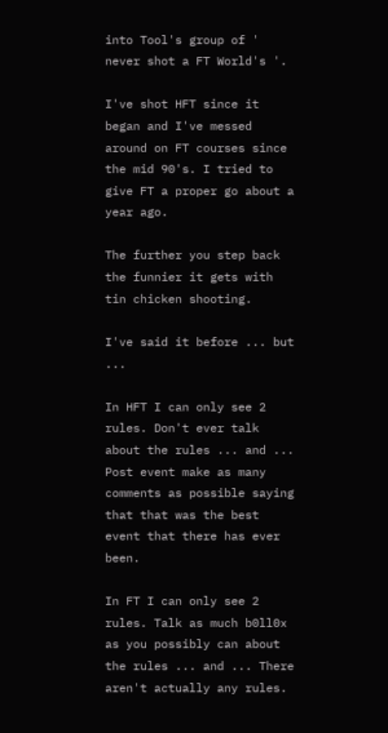into Tool's group of ' never shot a FT World's '.

I've shot HFT since it began and I've messed around on FT courses since the mid 90's. I tried to give FT a proper go about a year ago.

The further you step back the funnier it gets with tin chicken shooting.

I've said it before ... but ...

In HFT I can only see 2 rules. Don't ever talk about the rules ... and ... Post event make as many comments as possible saying that that was the best event that there has ever been.

In FT I can only see 2 rules. Talk as much b0ll0x as you possibly can about the rules ... and ... There aren't actually any rules.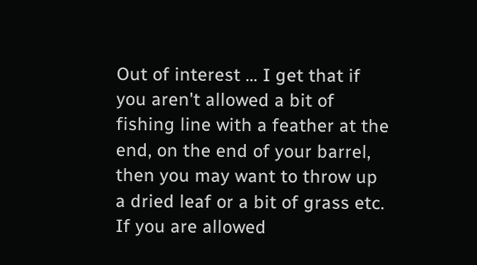Out of interest ... I get that if you aren't allowed a bit of fishing line with a feather at the end, on the end of your barrel, then you may want to throw up a dried leaf or a bit of grass etc. If you are allowed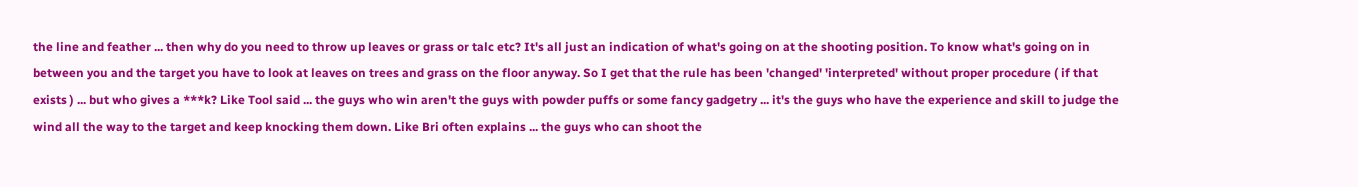the line and feather ... then why do you need to throw up leaves or grass or talc etc? It's all just an indication of what's going on at the shooting position. To know what's going on in between you and the target you have to look at leaves on trees and grass on the floor anyway. So I get that the rule has been 'changed' 'interpreted' without proper procedure ( if that exists ) ... but who gives a ***k? Like Tool said ... the guys who win aren't the guys with powder puffs or some fancy gadgetry ... it's the guys who have the experience and skill to judge the wind all the way to the target and keep knocking them down. Like Bri often explains ... the guys who can shoot the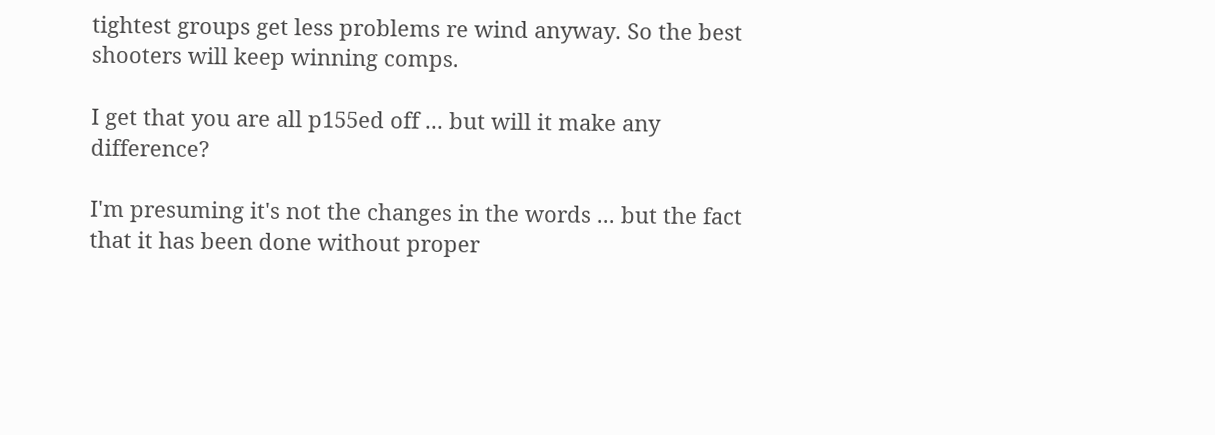tightest groups get less problems re wind anyway. So the best shooters will keep winning comps.

I get that you are all p155ed off ... but will it make any difference?

I'm presuming it's not the changes in the words ... but the fact that it has been done without proper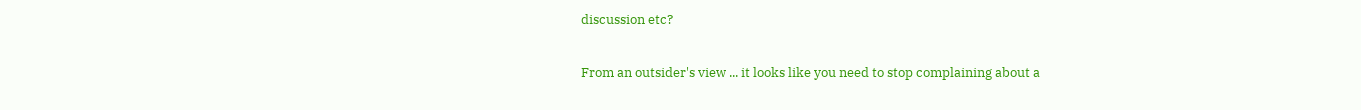discussion etc?

From an outsider's view ... it looks like you need to stop complaining about a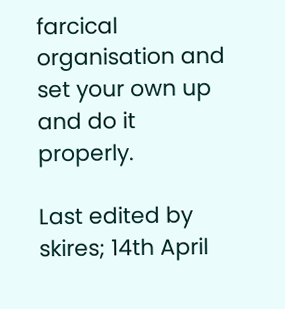farcical organisation and set your own up and do it properly.

Last edited by skires; 14th April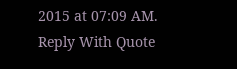2015 at 07:09 AM.
Reply With Quote